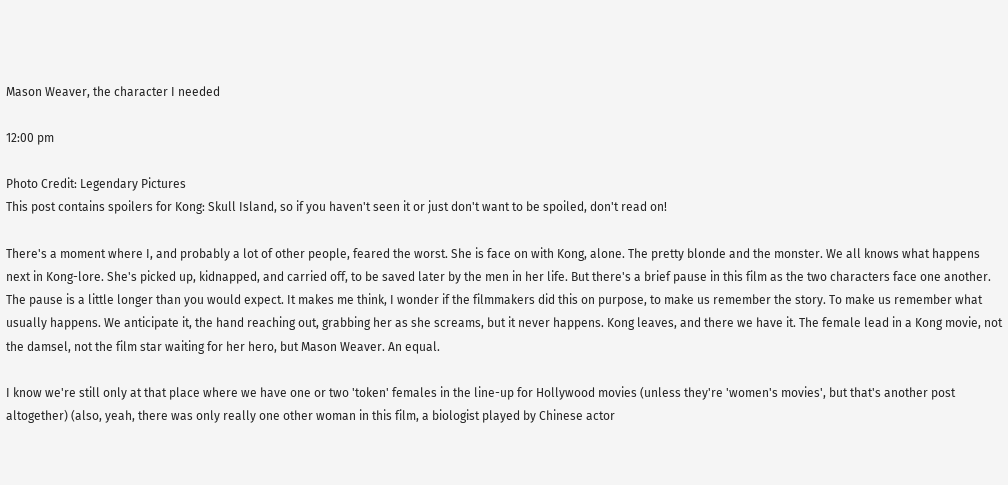Mason Weaver, the character I needed

12:00 pm

Photo Credit: Legendary Pictures
This post contains spoilers for Kong: Skull Island, so if you haven't seen it or just don't want to be spoiled, don't read on!

There's a moment where I, and probably a lot of other people, feared the worst. She is face on with Kong, alone. The pretty blonde and the monster. We all knows what happens next in Kong-lore. She's picked up, kidnapped, and carried off, to be saved later by the men in her life. But there's a brief pause in this film as the two characters face one another. The pause is a little longer than you would expect. It makes me think, I wonder if the filmmakers did this on purpose, to make us remember the story. To make us remember what usually happens. We anticipate it, the hand reaching out, grabbing her as she screams, but it never happens. Kong leaves, and there we have it. The female lead in a Kong movie, not the damsel, not the film star waiting for her hero, but Mason Weaver. An equal.

I know we're still only at that place where we have one or two 'token' females in the line-up for Hollywood movies (unless they're 'women's movies', but that's another post altogether) (also, yeah, there was only really one other woman in this film, a biologist played by Chinese actor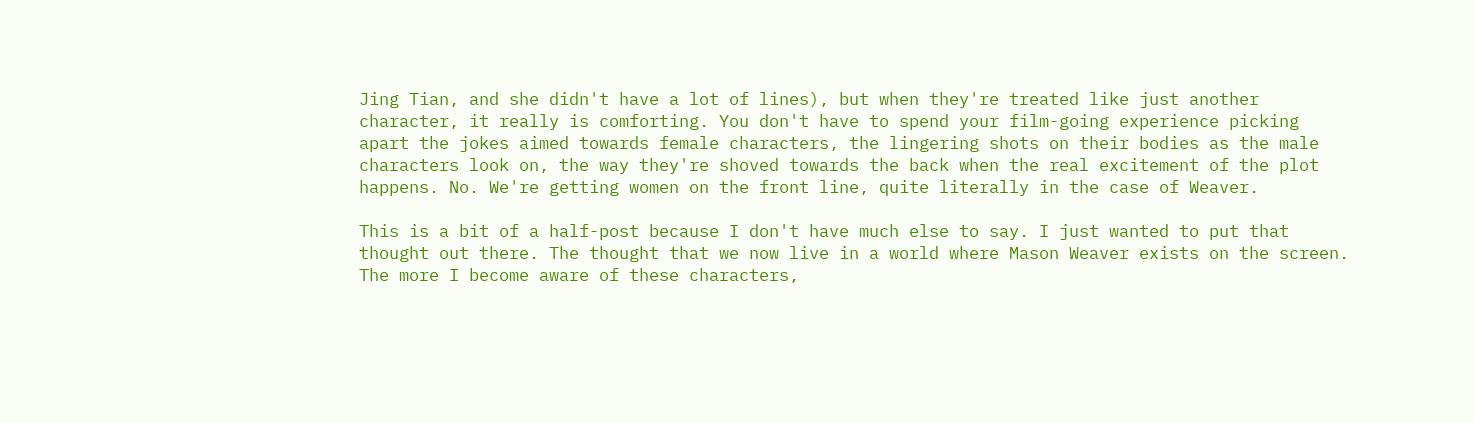Jing Tian, and she didn't have a lot of lines), but when they're treated like just another character, it really is comforting. You don't have to spend your film-going experience picking apart the jokes aimed towards female characters, the lingering shots on their bodies as the male characters look on, the way they're shoved towards the back when the real excitement of the plot happens. No. We're getting women on the front line, quite literally in the case of Weaver.

This is a bit of a half-post because I don't have much else to say. I just wanted to put that thought out there. The thought that we now live in a world where Mason Weaver exists on the screen. The more I become aware of these characters,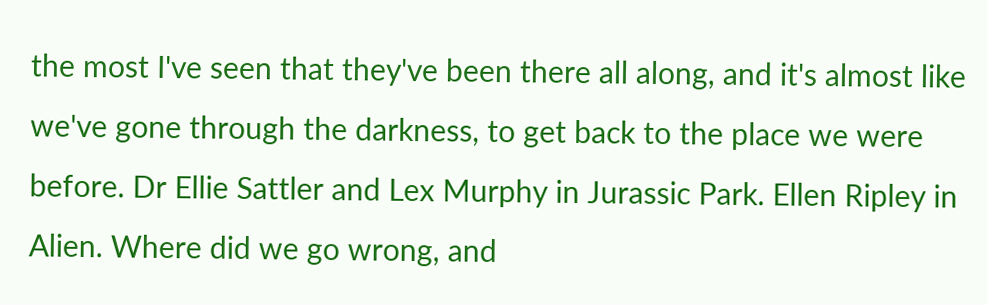the most I've seen that they've been there all along, and it's almost like we've gone through the darkness, to get back to the place we were before. Dr Ellie Sattler and Lex Murphy in Jurassic Park. Ellen Ripley in Alien. Where did we go wrong, and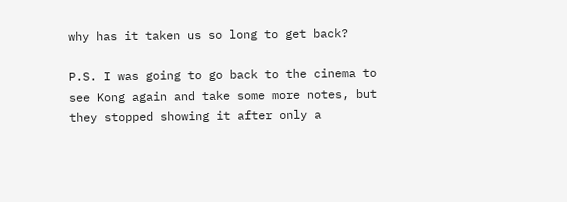why has it taken us so long to get back?

P.S. I was going to go back to the cinema to see Kong again and take some more notes, but they stopped showing it after only a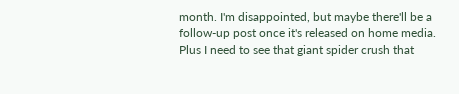month. I'm disappointed, but maybe there'll be a follow-up post once it's released on home media. Plus I need to see that giant spider crush that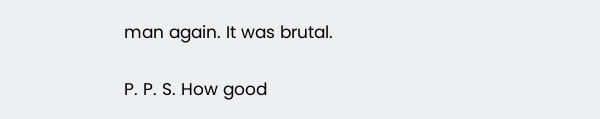man again. It was brutal.

P. P. S. How good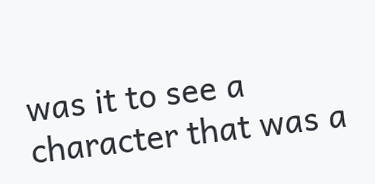was it to see a character that was a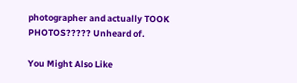photographer and actually TOOK PHOTOS????? Unheard of.

You Might Also Like